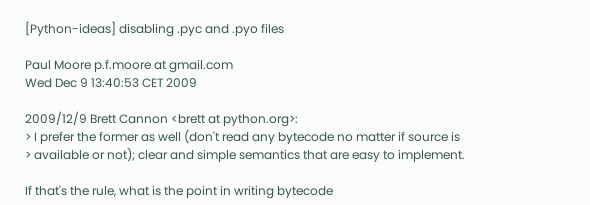[Python-ideas] disabling .pyc and .pyo files

Paul Moore p.f.moore at gmail.com
Wed Dec 9 13:40:53 CET 2009

2009/12/9 Brett Cannon <brett at python.org>:
> I prefer the former as well (don't read any bytecode no matter if source is
> available or not); clear and simple semantics that are easy to implement.

If that's the rule, what is the point in writing bytecode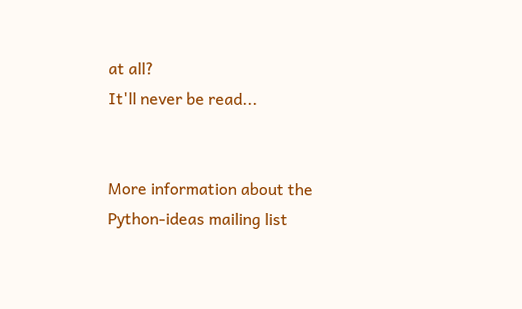at all?
It'll never be read...


More information about the Python-ideas mailing list